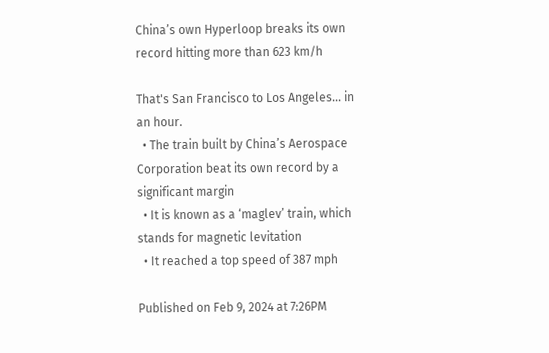China’s own Hyperloop breaks its own record hitting more than 623 km/h

That's San Francisco to Los Angeles... in an hour.
  • The train built by China’s Aerospace Corporation beat its own record by a significant margin
  • It is known as a ‘maglev’ train, which stands for magnetic levitation
  • It reached a top speed of 387 mph

Published on Feb 9, 2024 at 7:26PM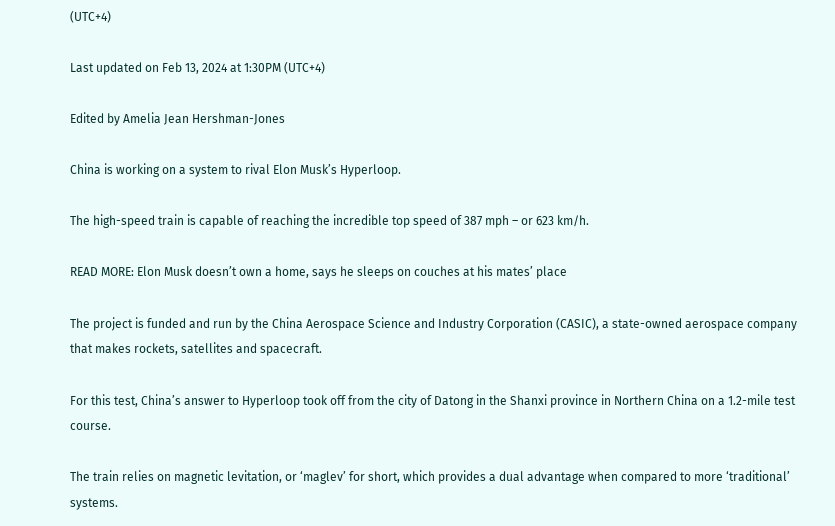(UTC+4)

Last updated on Feb 13, 2024 at 1:30PM (UTC+4)

Edited by Amelia Jean Hershman-Jones

China is working on a system to rival Elon Musk’s Hyperloop.

The high-speed train is capable of reaching the incredible top speed of 387 mph – or 623 km/h.

READ MORE: Elon Musk doesn’t own a home, says he sleeps on couches at his mates’ place

The project is funded and run by the China Aerospace Science and Industry Corporation (CASIC), a state-owned aerospace company that makes rockets, satellites and spacecraft.

For this test, China’s answer to Hyperloop took off from the city of Datong in the Shanxi province in Northern China on a 1.2-mile test course.

The train relies on magnetic levitation, or ‘maglev’ for short, which provides a dual advantage when compared to more ‘traditional’ systems.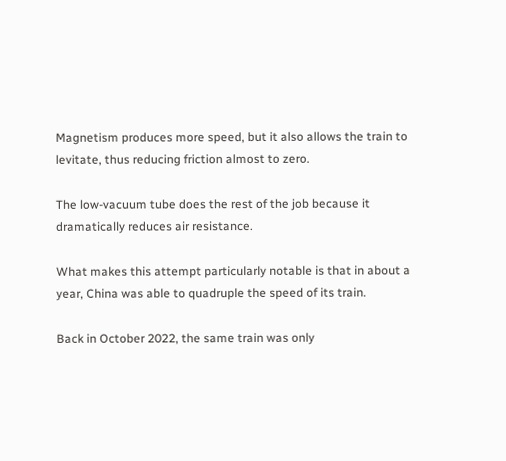Magnetism produces more speed, but it also allows the train to levitate, thus reducing friction almost to zero.

The low-vacuum tube does the rest of the job because it dramatically reduces air resistance.

What makes this attempt particularly notable is that in about a year, China was able to quadruple the speed of its train.

Back in October 2022, the same train was only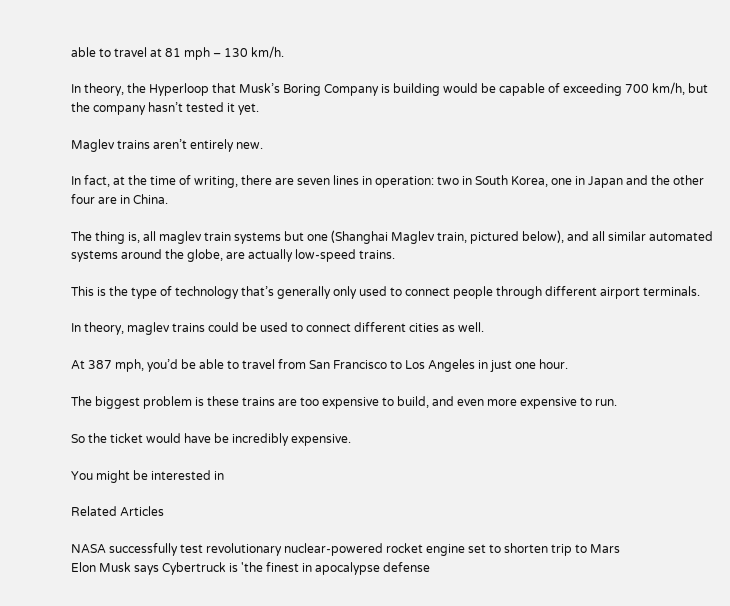able to travel at 81 mph – 130 km/h.

In theory, the Hyperloop that Musk’s Boring Company is building would be capable of exceeding 700 km/h, but the company hasn’t tested it yet.

Maglev trains aren’t entirely new.

In fact, at the time of writing, there are seven lines in operation: two in South Korea, one in Japan and the other four are in China.

The thing is, all maglev train systems but one (Shanghai Maglev train, pictured below), and all similar automated systems around the globe, are actually low-speed trains.

This is the type of technology that’s generally only used to connect people through different airport terminals.

In theory, maglev trains could be used to connect different cities as well.

At 387 mph, you’d be able to travel from San Francisco to Los Angeles in just one hour.

The biggest problem is these trains are too expensive to build, and even more expensive to run.

So the ticket would have be incredibly expensive.

You might be interested in

Related Articles

NASA successfully test revolutionary nuclear-powered rocket engine set to shorten trip to Mars
Elon Musk says Cybertruck is 'the finest in apocalypse defense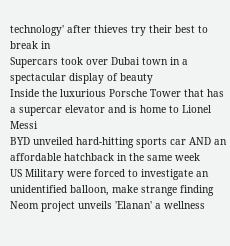technology' after thieves try their best to break in
Supercars took over Dubai town in a spectacular display of beauty
Inside the luxurious Porsche Tower that has a supercar elevator and is home to Lionel Messi
BYD unveiled hard-hitting sports car AND an affordable hatchback in the same week
US Military were forced to investigate an unidentified balloon, make strange finding
Neom project unveils 'Elanan' a wellness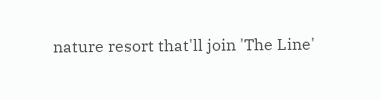nature resort that'll join 'The Line'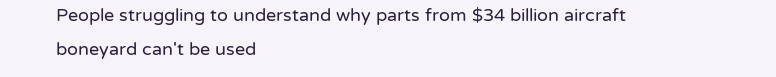People struggling to understand why parts from $34 billion aircraft boneyard can't be used